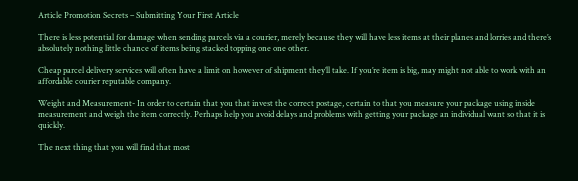Article Promotion Secrets – Submitting Your First Article

There is less potential for damage when sending parcels via a courier, merely because they will have less items at their planes and lorries and there’s absolutely nothing little chance of items being stacked topping one one other.

Cheap parcel delivery services will often have a limit on however of shipment they’ll take. If you’re item is big, may might not able to work with an affordable courier reputable company.

Weight and Measurement- In order to certain that you that invest the correct postage, certain to that you measure your package using inside measurement and weigh the item correctly. Perhaps help you avoid delays and problems with getting your package an individual want so that it is quickly.

The next thing that you will find that most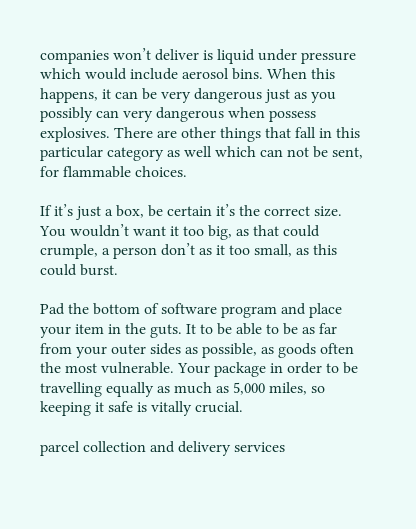companies won’t deliver is liquid under pressure which would include aerosol bins. When this happens, it can be very dangerous just as you possibly can very dangerous when possess explosives. There are other things that fall in this particular category as well which can not be sent, for flammable choices.

If it’s just a box, be certain it’s the correct size. You wouldn’t want it too big, as that could crumple, a person don’t as it too small, as this could burst.

Pad the bottom of software program and place your item in the guts. It to be able to be as far from your outer sides as possible, as goods often the most vulnerable. Your package in order to be travelling equally as much as 5,000 miles, so keeping it safe is vitally crucial.

parcel collection and delivery services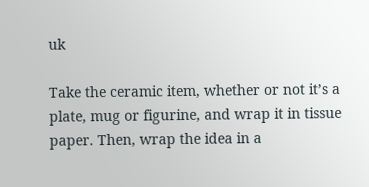uk

Take the ceramic item, whether or not it’s a plate, mug or figurine, and wrap it in tissue paper. Then, wrap the idea in a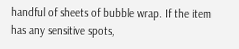handful of sheets of bubble wrap. If the item has any sensitive spots,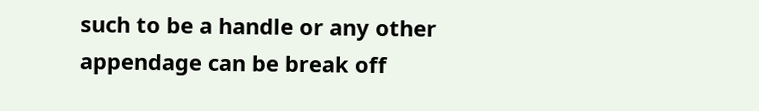such to be a handle or any other appendage can be break off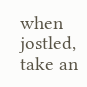when jostled, take an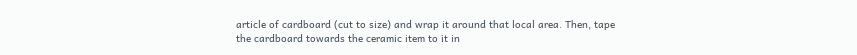article of cardboard (cut to size) and wrap it around that local area. Then, tape the cardboard towards the ceramic item to it in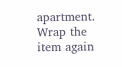apartment. Wrap the item again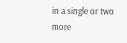in a single or two more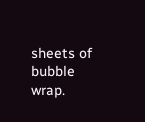sheets of bubble wrap.